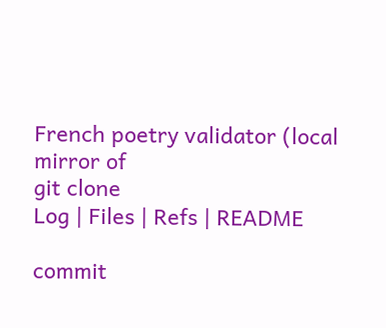French poetry validator (local mirror of
git clone
Log | Files | Refs | README

commit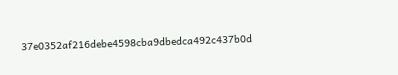37e0352af216debe4598cba9dbedca492c437b0d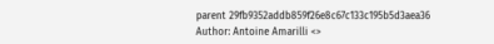parent 29fb9352addb859f26e8c67c133c195b5d3aea36
Author: Antoine Amarilli <>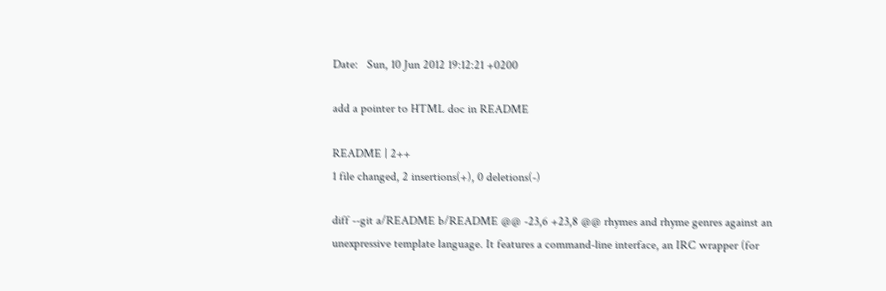Date:   Sun, 10 Jun 2012 19:12:21 +0200

add a pointer to HTML doc in README

README | 2++
1 file changed, 2 insertions(+), 0 deletions(-)

diff --git a/README b/README @@ -23,6 +23,8 @@ rhymes and rhyme genres against an unexpressive template language. It features a command-line interface, an IRC wrapper (for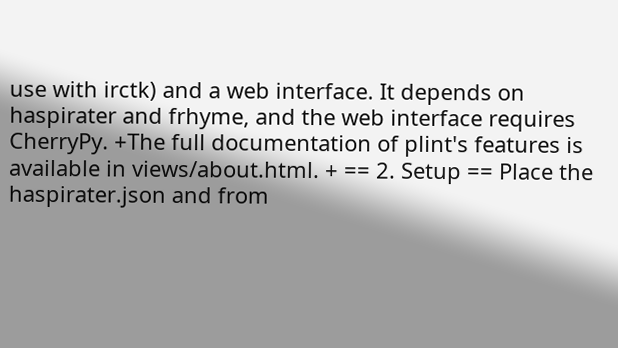use with irctk) and a web interface. It depends on haspirater and frhyme, and the web interface requires CherryPy. +The full documentation of plint's features is available in views/about.html. + == 2. Setup == Place the haspirater.json and from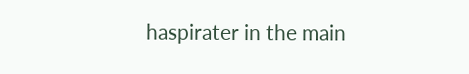haspirater in the main